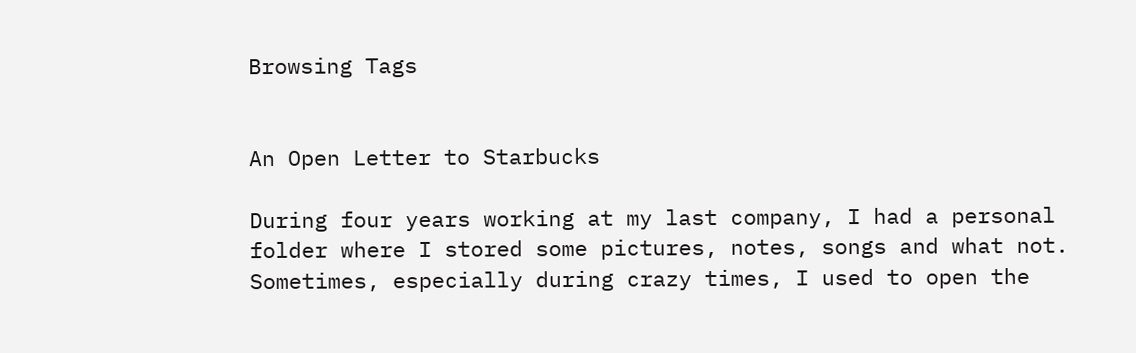Browsing Tags


An Open Letter to Starbucks

During four years working at my last company, I had a personal folder where I stored some pictures, notes, songs and what not. Sometimes, especially during crazy times, I used to open the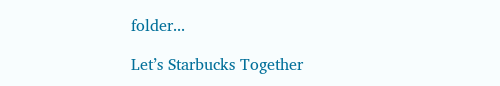folder...

Let’s Starbucks Together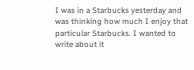I was in a Starbucks yesterday and was thinking how much I enjoy that particular Starbucks. I wanted to write about it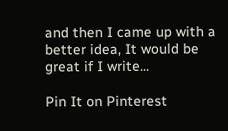and then I came up with a better idea, It would be great if I write...

Pin It on Pinterest